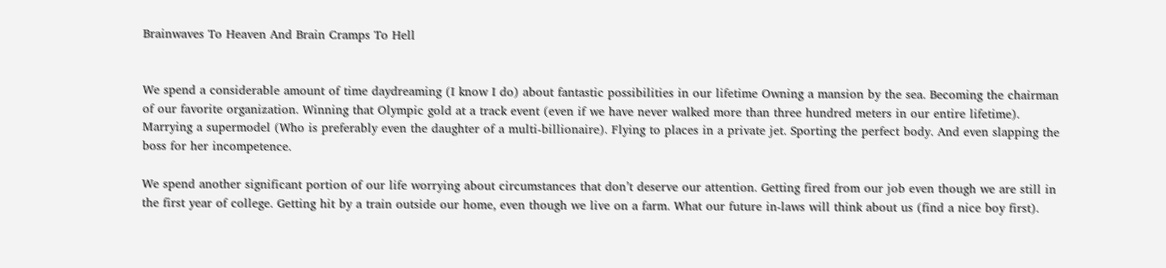Brainwaves To Heaven And Brain Cramps To Hell


We spend a considerable amount of time daydreaming (I know I do) about fantastic possibilities in our lifetime Owning a mansion by the sea. Becoming the chairman of our favorite organization. Winning that Olympic gold at a track event (even if we have never walked more than three hundred meters in our entire lifetime). Marrying a supermodel (Who is preferably even the daughter of a multi-billionaire). Flying to places in a private jet. Sporting the perfect body. And even slapping the boss for her incompetence.

We spend another significant portion of our life worrying about circumstances that don’t deserve our attention. Getting fired from our job even though we are still in the first year of college. Getting hit by a train outside our home, even though we live on a farm. What our future in-laws will think about us (find a nice boy first).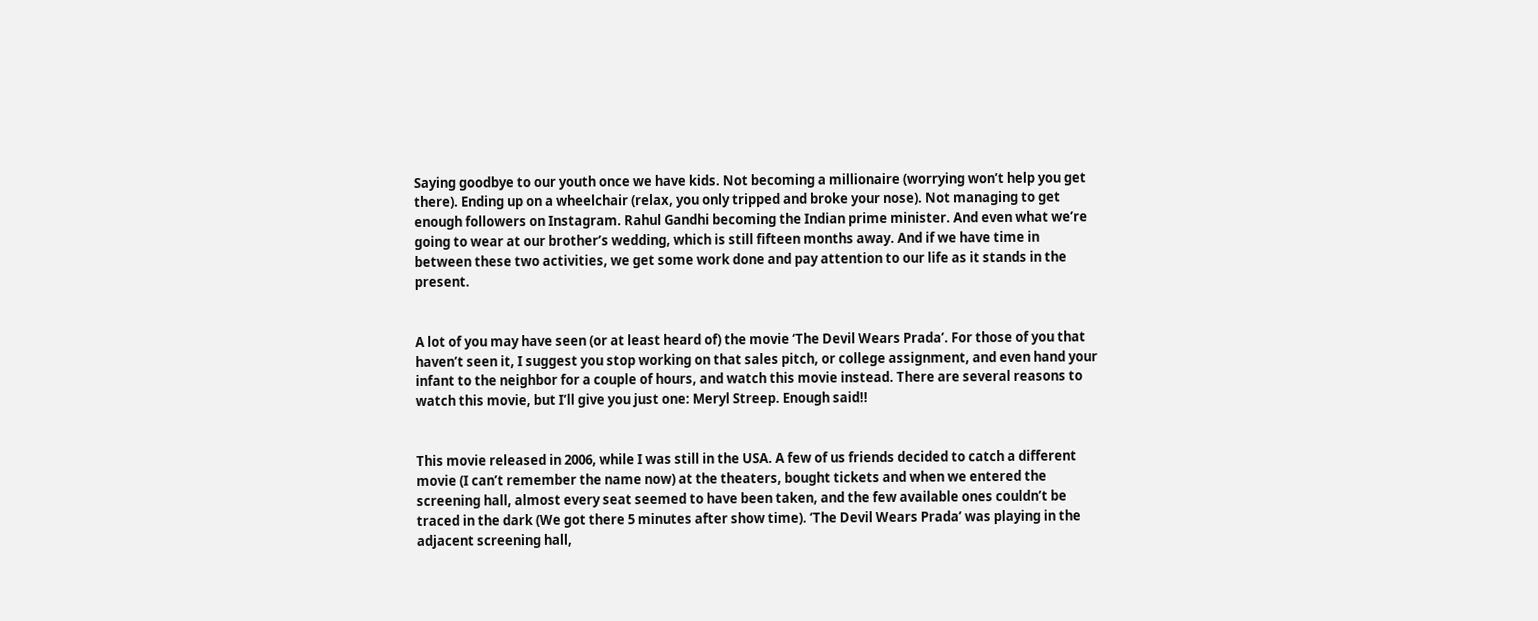Saying goodbye to our youth once we have kids. Not becoming a millionaire (worrying won’t help you get there). Ending up on a wheelchair (relax, you only tripped and broke your nose). Not managing to get enough followers on Instagram. Rahul Gandhi becoming the Indian prime minister. And even what we’re going to wear at our brother’s wedding, which is still fifteen months away. And if we have time in between these two activities, we get some work done and pay attention to our life as it stands in the present.


A lot of you may have seen (or at least heard of) the movie ‘The Devil Wears Prada’. For those of you that haven’t seen it, I suggest you stop working on that sales pitch, or college assignment, and even hand your infant to the neighbor for a couple of hours, and watch this movie instead. There are several reasons to watch this movie, but I’ll give you just one: Meryl Streep. Enough said!!


This movie released in 2006, while I was still in the USA. A few of us friends decided to catch a different movie (I can’t remember the name now) at the theaters, bought tickets and when we entered the screening hall, almost every seat seemed to have been taken, and the few available ones couldn’t be traced in the dark (We got there 5 minutes after show time). ‘The Devil Wears Prada’ was playing in the adjacent screening hall,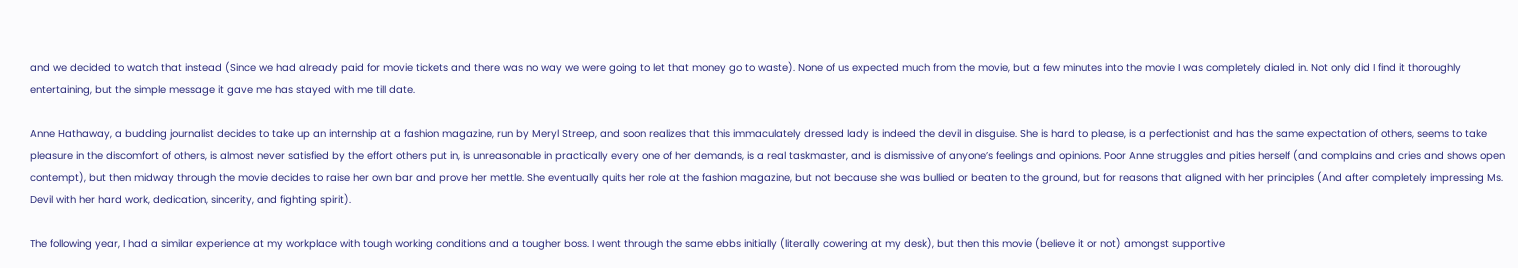and we decided to watch that instead (Since we had already paid for movie tickets and there was no way we were going to let that money go to waste). None of us expected much from the movie, but a few minutes into the movie I was completely dialed in. Not only did I find it thoroughly entertaining, but the simple message it gave me has stayed with me till date.

Anne Hathaway, a budding journalist decides to take up an internship at a fashion magazine, run by Meryl Streep, and soon realizes that this immaculately dressed lady is indeed the devil in disguise. She is hard to please, is a perfectionist and has the same expectation of others, seems to take pleasure in the discomfort of others, is almost never satisfied by the effort others put in, is unreasonable in practically every one of her demands, is a real taskmaster, and is dismissive of anyone’s feelings and opinions. Poor Anne struggles and pities herself (and complains and cries and shows open contempt), but then midway through the movie decides to raise her own bar and prove her mettle. She eventually quits her role at the fashion magazine, but not because she was bullied or beaten to the ground, but for reasons that aligned with her principles (And after completely impressing Ms. Devil with her hard work, dedication, sincerity, and fighting spirit).

The following year, I had a similar experience at my workplace with tough working conditions and a tougher boss. I went through the same ebbs initially (literally cowering at my desk), but then this movie (believe it or not) amongst supportive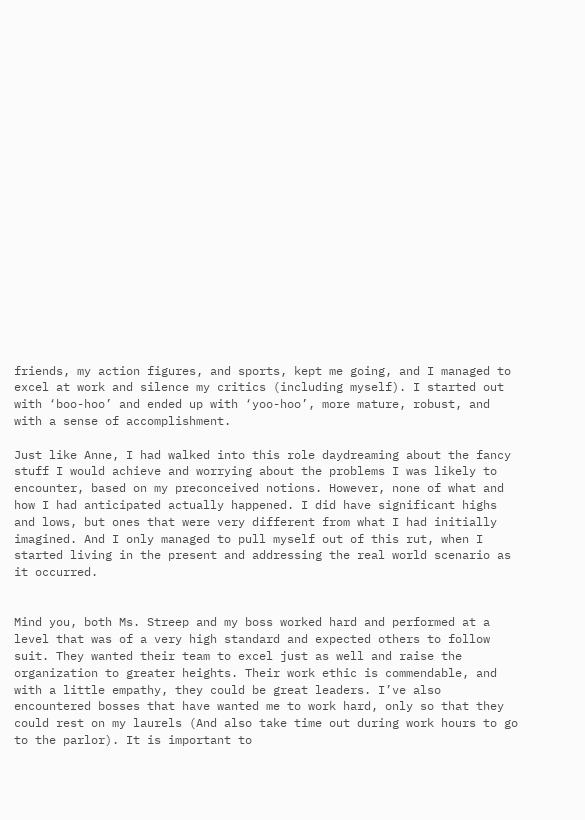friends, my action figures, and sports, kept me going, and I managed to excel at work and silence my critics (including myself). I started out with ‘boo-hoo’ and ended up with ‘yoo-hoo’, more mature, robust, and with a sense of accomplishment.

Just like Anne, I had walked into this role daydreaming about the fancy stuff I would achieve and worrying about the problems I was likely to encounter, based on my preconceived notions. However, none of what and how I had anticipated actually happened. I did have significant highs and lows, but ones that were very different from what I had initially imagined. And I only managed to pull myself out of this rut, when I started living in the present and addressing the real world scenario as it occurred.


Mind you, both Ms. Streep and my boss worked hard and performed at a level that was of a very high standard and expected others to follow suit. They wanted their team to excel just as well and raise the organization to greater heights. Their work ethic is commendable, and with a little empathy, they could be great leaders. I’ve also encountered bosses that have wanted me to work hard, only so that they could rest on my laurels (And also take time out during work hours to go to the parlor). It is important to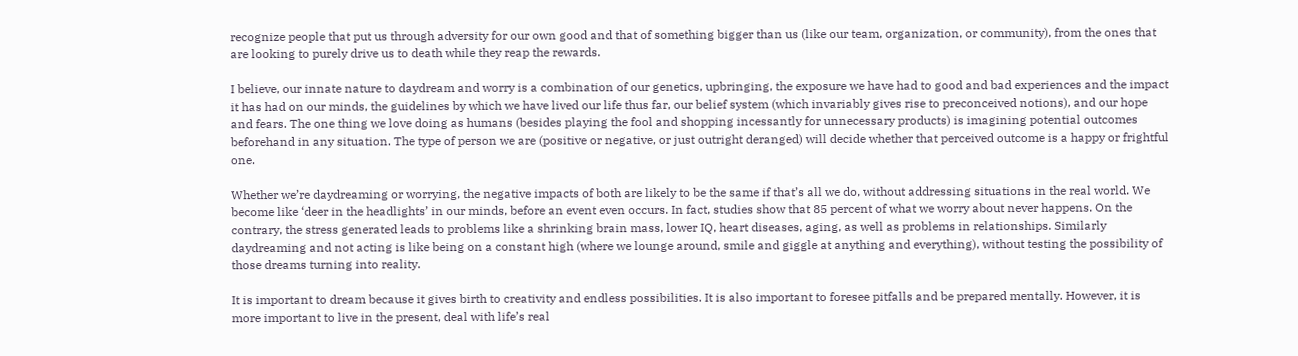recognize people that put us through adversity for our own good and that of something bigger than us (like our team, organization, or community), from the ones that are looking to purely drive us to death while they reap the rewards.

I believe, our innate nature to daydream and worry is a combination of our genetics, upbringing, the exposure we have had to good and bad experiences and the impact it has had on our minds, the guidelines by which we have lived our life thus far, our belief system (which invariably gives rise to preconceived notions), and our hope and fears. The one thing we love doing as humans (besides playing the fool and shopping incessantly for unnecessary products) is imagining potential outcomes beforehand in any situation. The type of person we are (positive or negative, or just outright deranged) will decide whether that perceived outcome is a happy or frightful one.

Whether we’re daydreaming or worrying, the negative impacts of both are likely to be the same if that’s all we do, without addressing situations in the real world. We become like ‘deer in the headlights’ in our minds, before an event even occurs. In fact, studies show that 85 percent of what we worry about never happens. On the contrary, the stress generated leads to problems like a shrinking brain mass, lower IQ, heart diseases, aging, as well as problems in relationships. Similarly daydreaming and not acting is like being on a constant high (where we lounge around, smile and giggle at anything and everything), without testing the possibility of those dreams turning into reality.

It is important to dream because it gives birth to creativity and endless possibilities. It is also important to foresee pitfalls and be prepared mentally. However, it is more important to live in the present, deal with life’s real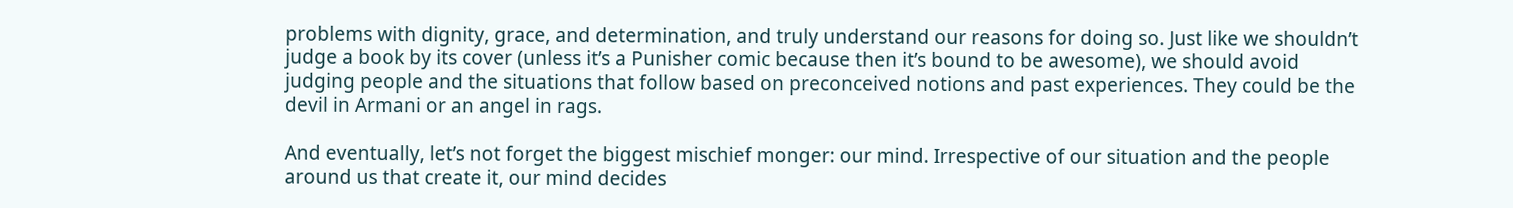problems with dignity, grace, and determination, and truly understand our reasons for doing so. Just like we shouldn’t judge a book by its cover (unless it’s a Punisher comic because then it’s bound to be awesome), we should avoid judging people and the situations that follow based on preconceived notions and past experiences. They could be the devil in Armani or an angel in rags.

And eventually, let’s not forget the biggest mischief monger: our mind. Irrespective of our situation and the people around us that create it, our mind decides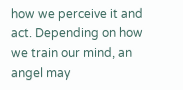how we perceive it and act. Depending on how we train our mind, an angel may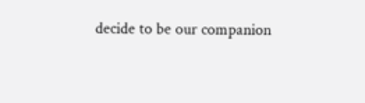decide to be our companion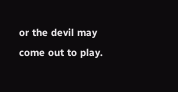or the devil may come out to play.